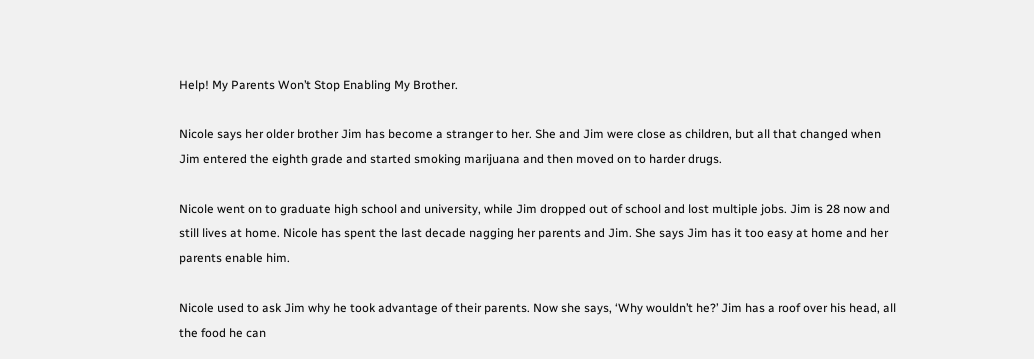Help! My Parents Won’t Stop Enabling My Brother.

Nicole says her older brother Jim has become a stranger to her. She and Jim were close as children, but all that changed when Jim entered the eighth grade and started smoking marijuana and then moved on to harder drugs.

Nicole went on to graduate high school and university, while Jim dropped out of school and lost multiple jobs. Jim is 28 now and still lives at home. Nicole has spent the last decade nagging her parents and Jim. She says Jim has it too easy at home and her parents enable him.

Nicole used to ask Jim why he took advantage of their parents. Now she says, ‘Why wouldn’t he?’ Jim has a roof over his head, all the food he can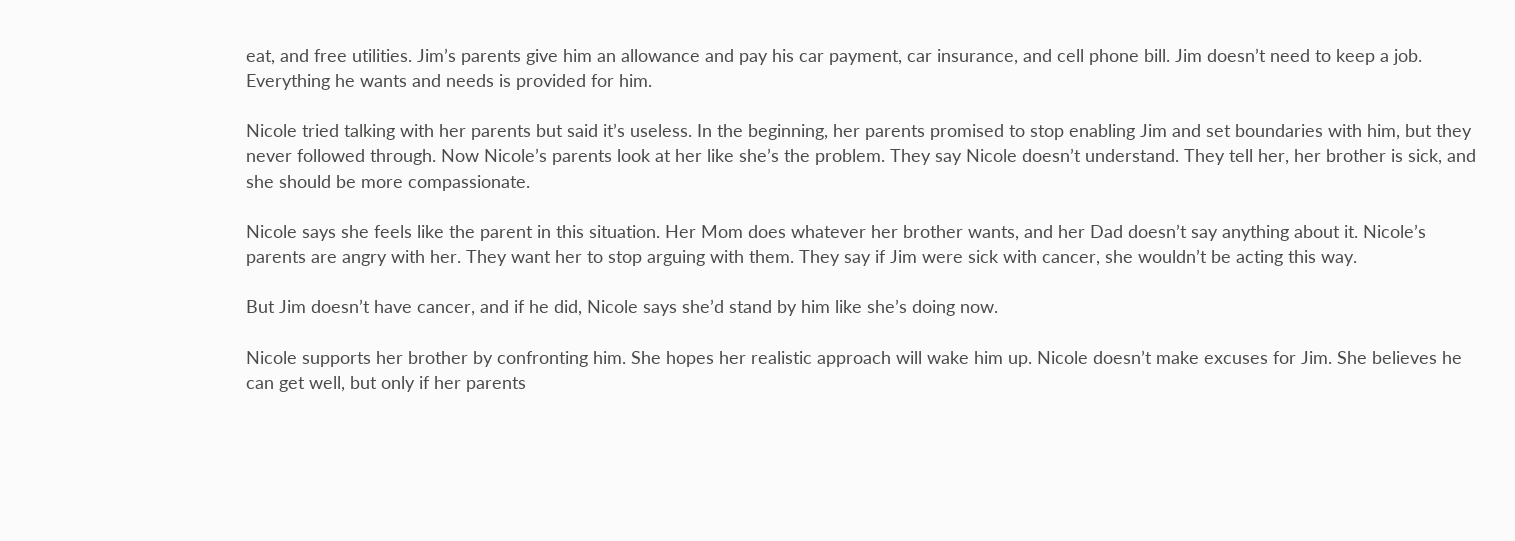eat, and free utilities. Jim’s parents give him an allowance and pay his car payment, car insurance, and cell phone bill. Jim doesn’t need to keep a job. Everything he wants and needs is provided for him.

Nicole tried talking with her parents but said it’s useless. In the beginning, her parents promised to stop enabling Jim and set boundaries with him, but they never followed through. Now Nicole’s parents look at her like she’s the problem. They say Nicole doesn’t understand. They tell her, her brother is sick, and she should be more compassionate.

Nicole says she feels like the parent in this situation. Her Mom does whatever her brother wants, and her Dad doesn’t say anything about it. Nicole’s parents are angry with her. They want her to stop arguing with them. They say if Jim were sick with cancer, she wouldn’t be acting this way.

But Jim doesn’t have cancer, and if he did, Nicole says she’d stand by him like she’s doing now.

Nicole supports her brother by confronting him. She hopes her realistic approach will wake him up. Nicole doesn’t make excuses for Jim. She believes he can get well, but only if her parents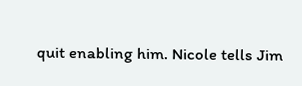quit enabling him. Nicole tells Jim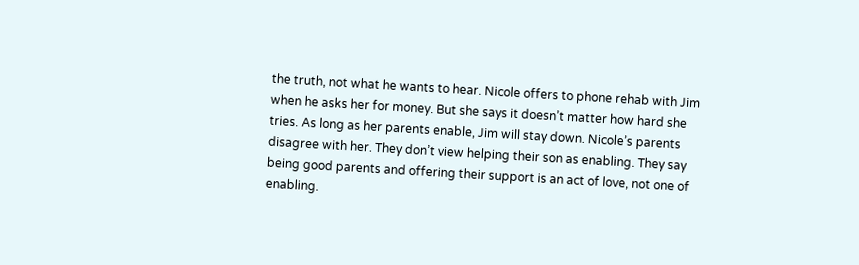the truth, not what he wants to hear. Nicole offers to phone rehab with Jim when he asks her for money. But she says it doesn’t matter how hard she tries. As long as her parents enable, Jim will stay down. Nicole’s parents disagree with her. They don’t view helping their son as enabling. They say being good parents and offering their support is an act of love, not one of enabling.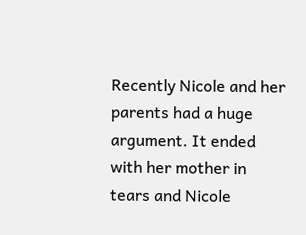Recently Nicole and her parents had a huge argument. It ended with her mother in tears and Nicole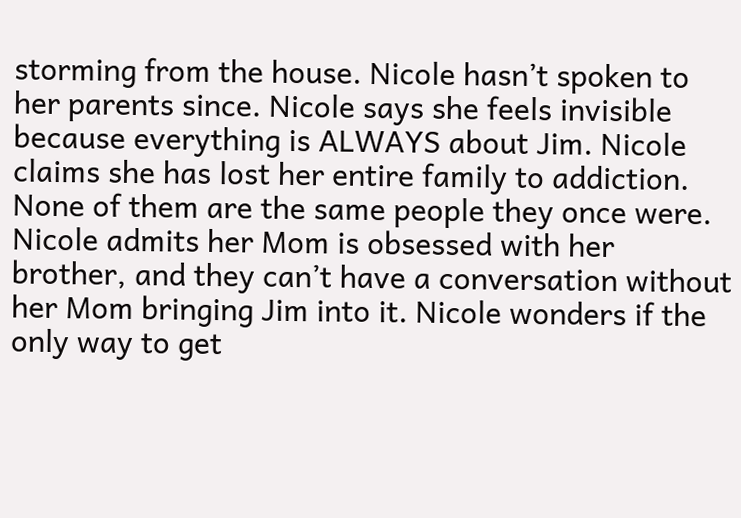storming from the house. Nicole hasn’t spoken to her parents since. Nicole says she feels invisible because everything is ALWAYS about Jim. Nicole claims she has lost her entire family to addiction. None of them are the same people they once were. Nicole admits her Mom is obsessed with her brother, and they can’t have a conversation without her Mom bringing Jim into it. Nicole wonders if the only way to get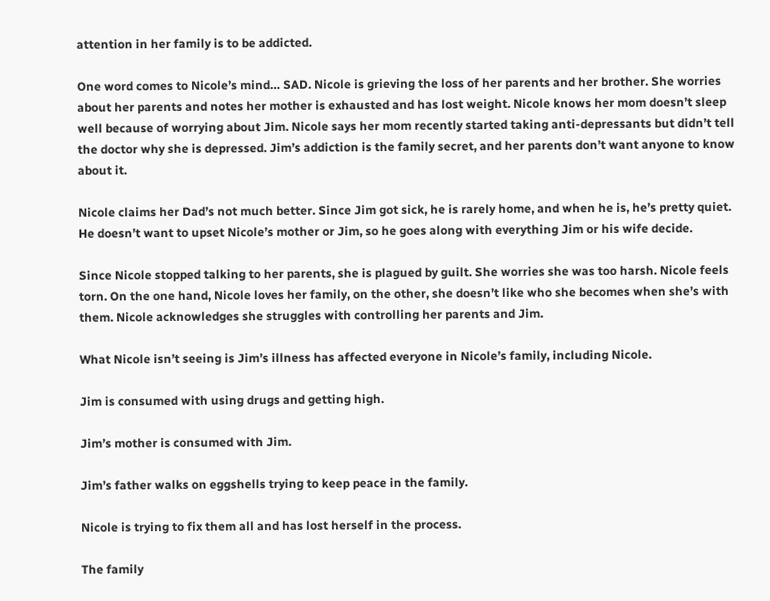attention in her family is to be addicted.

One word comes to Nicole’s mind… SAD. Nicole is grieving the loss of her parents and her brother. She worries about her parents and notes her mother is exhausted and has lost weight. Nicole knows her mom doesn’t sleep well because of worrying about Jim. Nicole says her mom recently started taking anti-depressants but didn’t tell the doctor why she is depressed. Jim’s addiction is the family secret, and her parents don’t want anyone to know about it.

Nicole claims her Dad’s not much better. Since Jim got sick, he is rarely home, and when he is, he’s pretty quiet. He doesn’t want to upset Nicole’s mother or Jim, so he goes along with everything Jim or his wife decide.

Since Nicole stopped talking to her parents, she is plagued by guilt. She worries she was too harsh. Nicole feels torn. On the one hand, Nicole loves her family, on the other, she doesn’t like who she becomes when she’s with them. Nicole acknowledges she struggles with controlling her parents and Jim.

What Nicole isn’t seeing is Jim’s illness has affected everyone in Nicole’s family, including Nicole.

Jim is consumed with using drugs and getting high.

Jim’s mother is consumed with Jim.

Jim’s father walks on eggshells trying to keep peace in the family.

Nicole is trying to fix them all and has lost herself in the process.

The family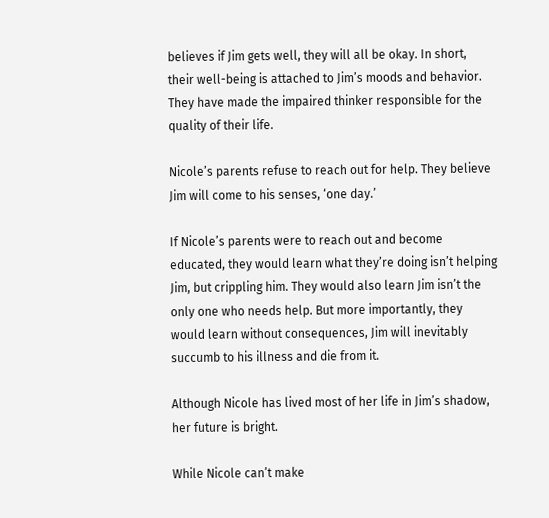believes if Jim gets well, they will all be okay. In short, their well-being is attached to Jim’s moods and behavior. They have made the impaired thinker responsible for the quality of their life.

Nicole’s parents refuse to reach out for help. They believe Jim will come to his senses, ‘one day.’

If Nicole’s parents were to reach out and become educated, they would learn what they’re doing isn’t helping Jim, but crippling him. They would also learn Jim isn’t the only one who needs help. But more importantly, they would learn without consequences, Jim will inevitably succumb to his illness and die from it.

Although Nicole has lived most of her life in Jim’s shadow, her future is bright.

While Nicole can’t make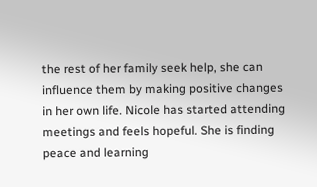the rest of her family seek help, she can influence them by making positive changes in her own life. Nicole has started attending meetings and feels hopeful. She is finding peace and learning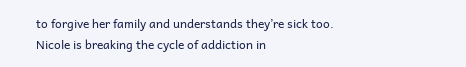to forgive her family and understands they’re sick too. Nicole is breaking the cycle of addiction in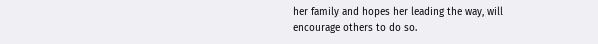her family and hopes her leading the way, will encourage others to do so.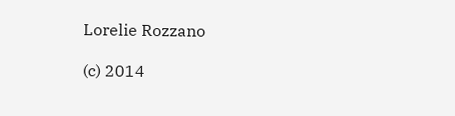Lorelie Rozzano

(c) 2014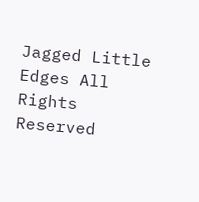Jagged Little Edges All Rights Reserved